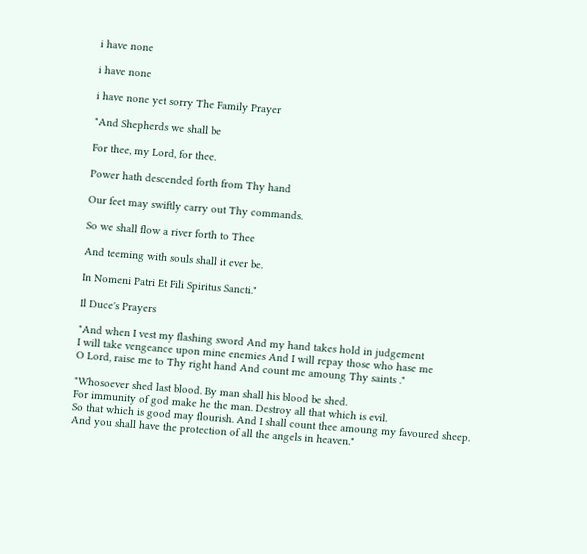i have none

i have none

i have none yet sorry The Family Prayer

"And Shepherds we shall be

For thee, my Lord, for thee.

Power hath descended forth from Thy hand

Our feet may swiftly carry out Thy commands.

So we shall flow a river forth to Thee

And teeming with souls shall it ever be.

In Nomeni Patri Et Fili Spiritus Sancti."

Il Duce's Prayers

"And when I vest my flashing sword And my hand takes hold in judgement
I will take vengeance upon mine enemies And I will repay those who hase me
O Lord, raise me to Thy right hand And count me amoung Thy saints ."

"Whosoever shed last blood. By man shall his blood be shed.
For immunity of god make he the man. Destroy all that which is evil.
So that which is good may flourish. And I shall count thee amoung my favoured sheep.
And you shall have the protection of all the angels in heaven."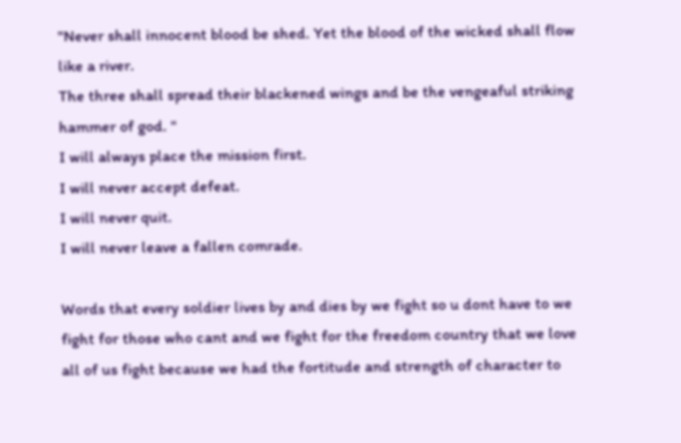"Never shall innocent blood be shed. Yet the blood of the wicked shall flow like a river.
The three shall spread their blackened wings and be the vengeaful striking hammer of god. "
I will always place the mission first.
I will never accept defeat.
I will never quit.
I will never leave a fallen comrade.

Words that every soldier lives by and dies by we fight so u dont have to we fight for those who cant and we fight for the freedom country that we love all of us fight because we had the fortitude and strength of character to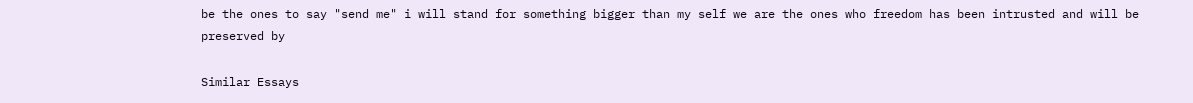be the ones to say "send me" i will stand for something bigger than my self we are the ones who freedom has been intrusted and will be preserved by

Similar Essays